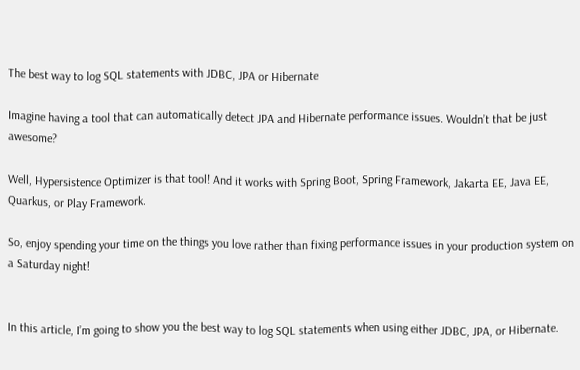The best way to log SQL statements with JDBC, JPA or Hibernate

Imagine having a tool that can automatically detect JPA and Hibernate performance issues. Wouldn’t that be just awesome?

Well, Hypersistence Optimizer is that tool! And it works with Spring Boot, Spring Framework, Jakarta EE, Java EE, Quarkus, or Play Framework.

So, enjoy spending your time on the things you love rather than fixing performance issues in your production system on a Saturday night!


In this article, I’m going to show you the best way to log SQL statements when using either JDBC, JPA, or Hibernate.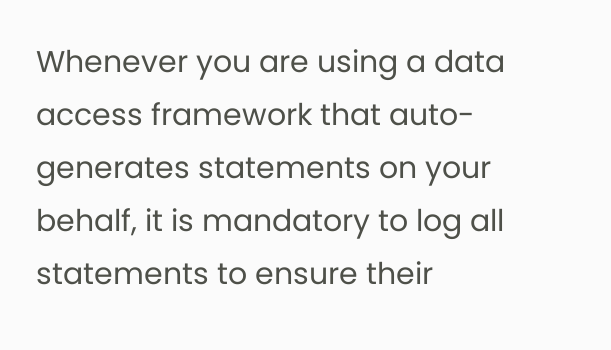Whenever you are using a data access framework that auto-generates statements on your behalf, it is mandatory to log all statements to ensure their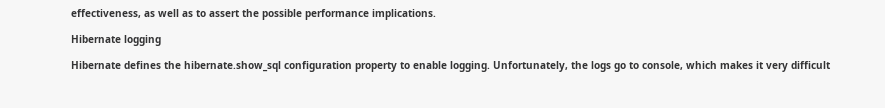effectiveness, as well as to assert the possible performance implications.

Hibernate logging

Hibernate defines the hibernate.show_sql configuration property to enable logging. Unfortunately, the logs go to console, which makes it very difficult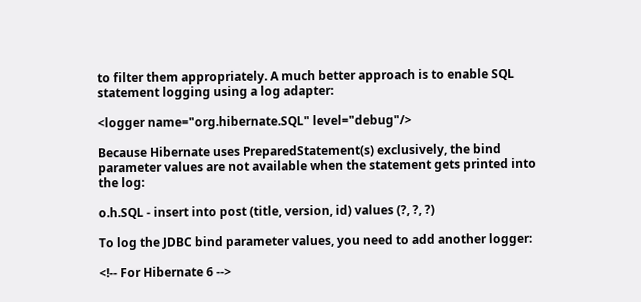to filter them appropriately. A much better approach is to enable SQL statement logging using a log adapter:

<logger name="org.hibernate.SQL" level="debug"/>

Because Hibernate uses PreparedStatement(s) exclusively, the bind parameter values are not available when the statement gets printed into the log:

o.h.SQL - insert into post (title, version, id) values (?, ?, ?)

To log the JDBC bind parameter values, you need to add another logger:

<!-- For Hibernate 6 -->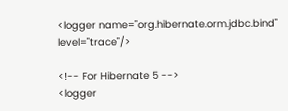<logger name="org.hibernate.orm.jdbc.bind" level="trace"/>

<!-- For Hibernate 5 -->
<logger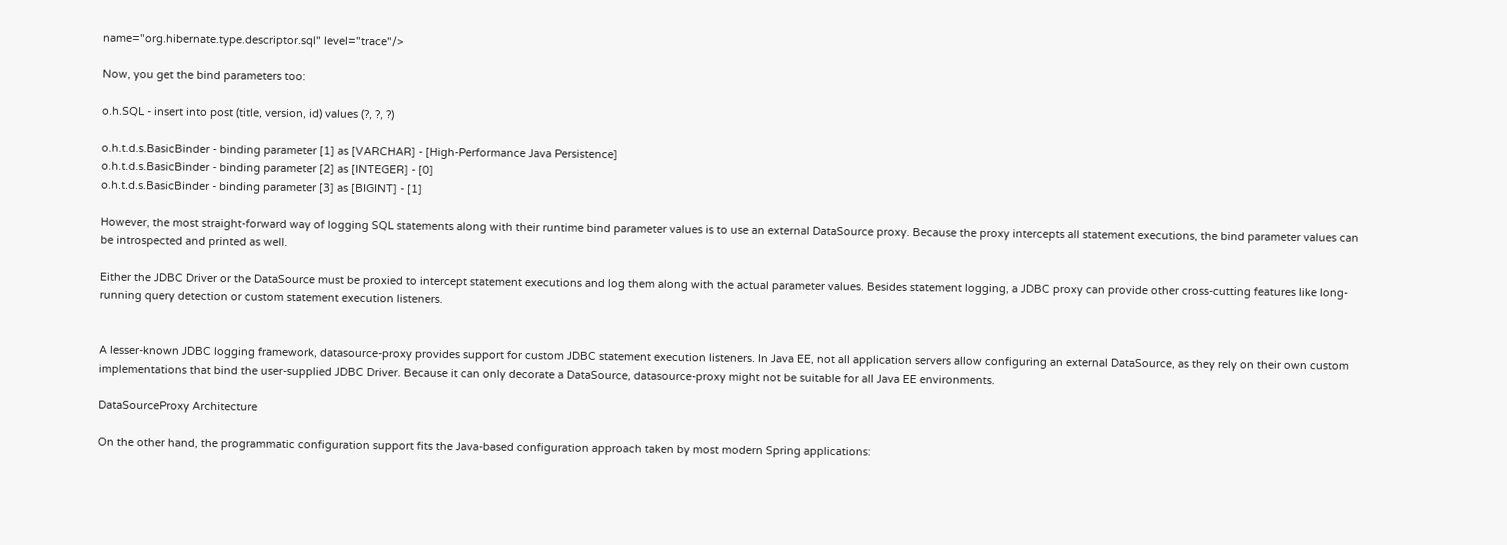name="org.hibernate.type.descriptor.sql" level="trace"/>

Now, you get the bind parameters too:

o.h.SQL - insert into post (title, version, id) values (?, ?, ?)

o.h.t.d.s.BasicBinder - binding parameter [1] as [VARCHAR] - [High-Performance Java Persistence]
o.h.t.d.s.BasicBinder - binding parameter [2] as [INTEGER] - [0]
o.h.t.d.s.BasicBinder - binding parameter [3] as [BIGINT] - [1]

However, the most straight-forward way of logging SQL statements along with their runtime bind parameter values is to use an external DataSource proxy. Because the proxy intercepts all statement executions, the bind parameter values can be introspected and printed as well.

Either the JDBC Driver or the DataSource must be proxied to intercept statement executions and log them along with the actual parameter values. Besides statement logging, a JDBC proxy can provide other cross-cutting features like long-running query detection or custom statement execution listeners.


A lesser-known JDBC logging framework, datasource-proxy provides support for custom JDBC statement execution listeners. In Java EE, not all application servers allow configuring an external DataSource, as they rely on their own custom implementations that bind the user-supplied JDBC Driver. Because it can only decorate a DataSource, datasource-proxy might not be suitable for all Java EE environments.

DataSourceProxy Architecture

On the other hand, the programmatic configuration support fits the Java-based configuration approach taken by most modern Spring applications: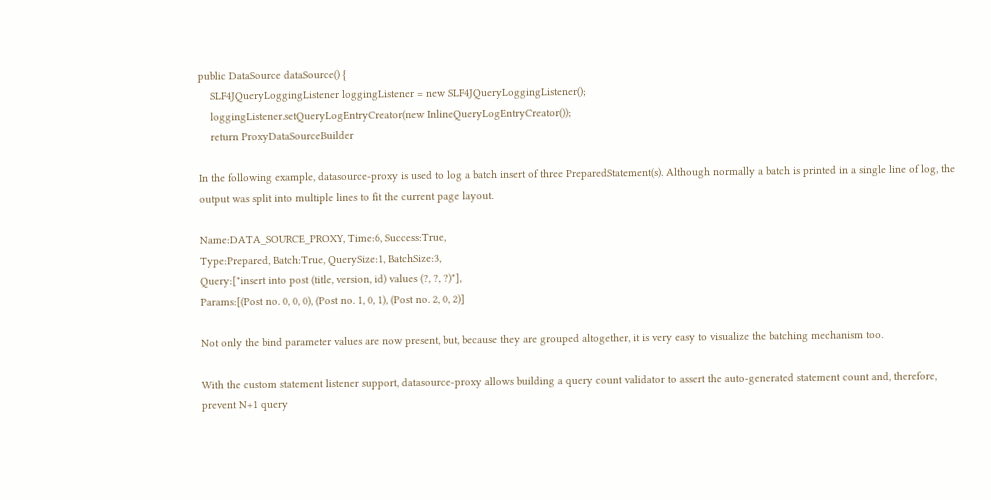public DataSource dataSource() {
    SLF4JQueryLoggingListener loggingListener = new SLF4JQueryLoggingListener();
    loggingListener.setQueryLogEntryCreator(new InlineQueryLogEntryCreator());
    return ProxyDataSourceBuilder

In the following example, datasource-proxy is used to log a batch insert of three PreparedStatement(s). Although normally a batch is printed in a single line of log, the output was split into multiple lines to fit the current page layout.

Name:DATA_SOURCE_PROXY, Time:6, Success:True,
Type:Prepared, Batch:True, QuerySize:1, BatchSize:3,
Query:["insert into post (title, version, id) values (?, ?, ?)"],
Params:[(Post no. 0, 0, 0), (Post no. 1, 0, 1), (Post no. 2, 0, 2)]

Not only the bind parameter values are now present, but, because they are grouped altogether, it is very easy to visualize the batching mechanism too.

With the custom statement listener support, datasource-proxy allows building a query count validator to assert the auto-generated statement count and, therefore, prevent N+1 query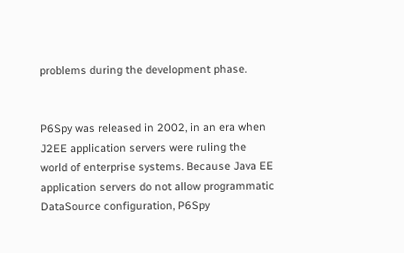problems during the development phase.


P6Spy was released in 2002, in an era when J2EE application servers were ruling the world of enterprise systems. Because Java EE application servers do not allow programmatic DataSource configuration, P6Spy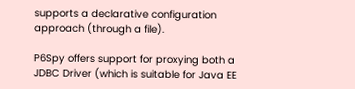supports a declarative configuration approach (through a file).

P6Spy offers support for proxying both a JDBC Driver (which is suitable for Java EE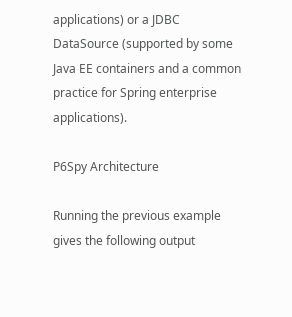applications) or a JDBC DataSource (supported by some Java EE containers and a common practice for Spring enterprise applications).

P6Spy Architecture

Running the previous example gives the following output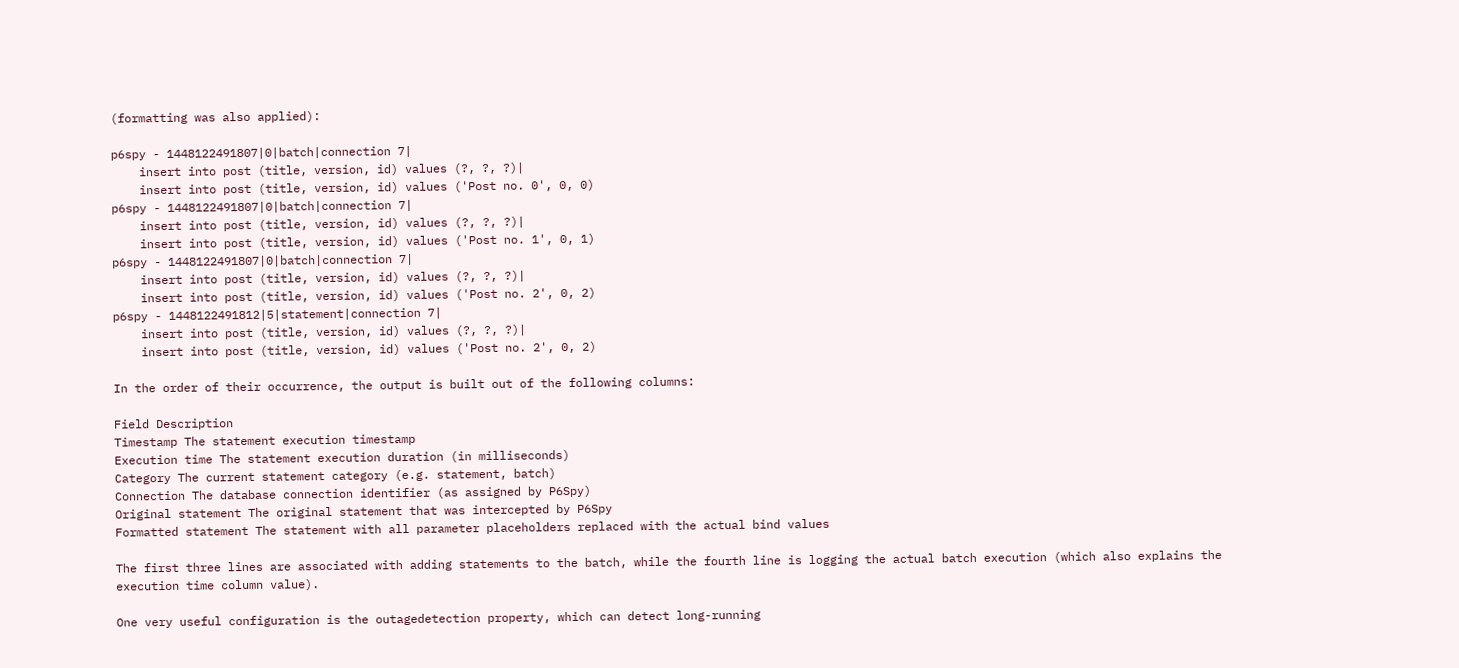(formatting was also applied):

p6spy - 1448122491807|0|batch|connection 7|
    insert into post (title, version, id) values (?, ?, ?)|
    insert into post (title, version, id) values ('Post no. 0', 0, 0)
p6spy - 1448122491807|0|batch|connection 7|
    insert into post (title, version, id) values (?, ?, ?)|
    insert into post (title, version, id) values ('Post no. 1', 0, 1)
p6spy - 1448122491807|0|batch|connection 7|
    insert into post (title, version, id) values (?, ?, ?)|
    insert into post (title, version, id) values ('Post no. 2', 0, 2)
p6spy - 1448122491812|5|statement|connection 7|
    insert into post (title, version, id) values (?, ?, ?)|
    insert into post (title, version, id) values ('Post no. 2', 0, 2)

In the order of their occurrence, the output is built out of the following columns:

Field Description
Timestamp The statement execution timestamp
Execution time The statement execution duration (in milliseconds)
Category The current statement category (e.g. statement, batch)
Connection The database connection identifier (as assigned by P6Spy)
Original statement The original statement that was intercepted by P6Spy
Formatted statement The statement with all parameter placeholders replaced with the actual bind values

The first three lines are associated with adding statements to the batch, while the fourth line is logging the actual batch execution (which also explains the execution time column value).

One very useful configuration is the outagedetection property, which can detect long-running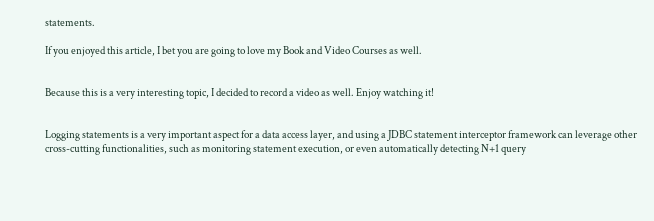statements.

If you enjoyed this article, I bet you are going to love my Book and Video Courses as well.


Because this is a very interesting topic, I decided to record a video as well. Enjoy watching it!


Logging statements is a very important aspect for a data access layer, and using a JDBC statement interceptor framework can leverage other cross-cutting functionalities, such as monitoring statement execution, or even automatically detecting N+1 query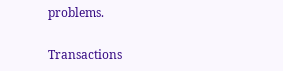problems.

Transactions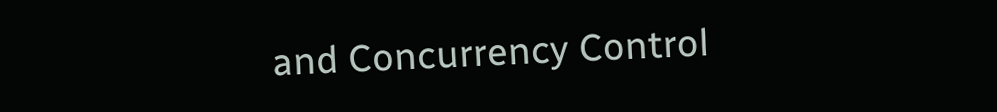and Concurrency Control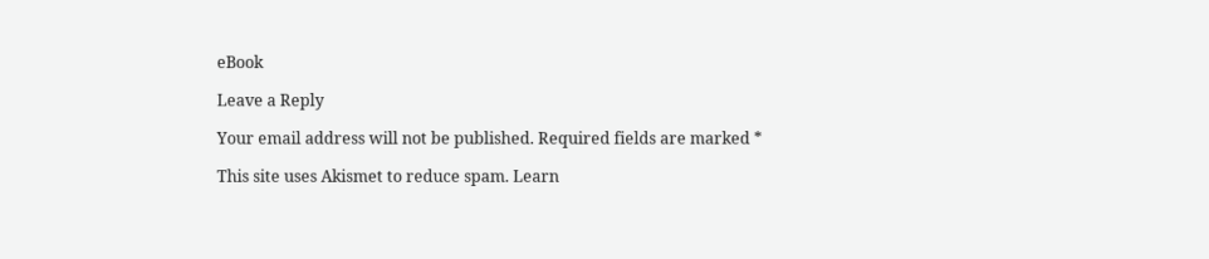eBook

Leave a Reply

Your email address will not be published. Required fields are marked *

This site uses Akismet to reduce spam. Learn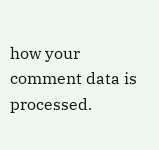how your comment data is processed.